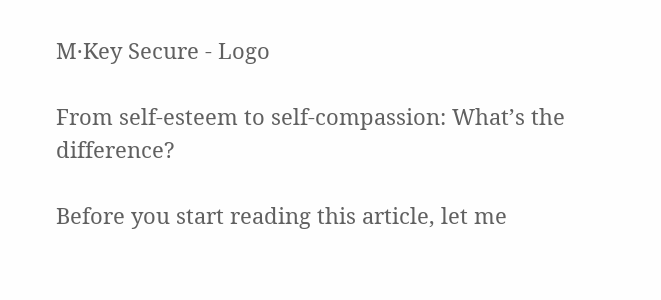M·Key Secure - Logo

From self-esteem to self-compassion: What’s the difference?

Before you start reading this article, let me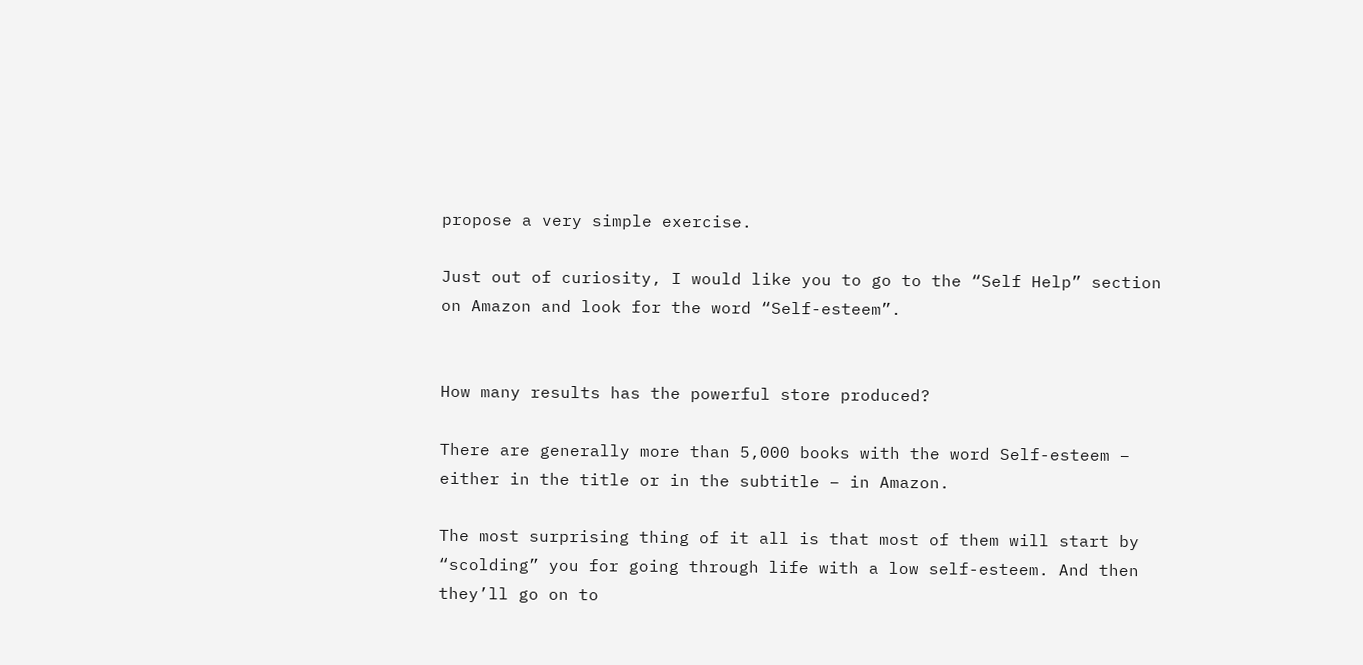propose a very simple exercise.

Just out of curiosity, I would like you to go to the “Self Help” section on Amazon and look for the word “Self-esteem”.


How many results has the powerful store produced?

There are generally more than 5,000 books with the word Self-esteem – either in the title or in the subtitle – in Amazon.

The most surprising thing of it all is that most of them will start by “scolding” you for going through life with a low self-esteem. And then they’ll go on to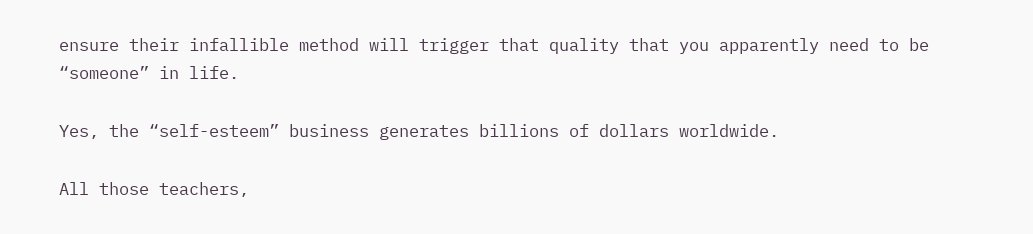ensure their infallible method will trigger that quality that you apparently need to be “someone” in life.

Yes, the “self-esteem” business generates billions of dollars worldwide.

All those teachers,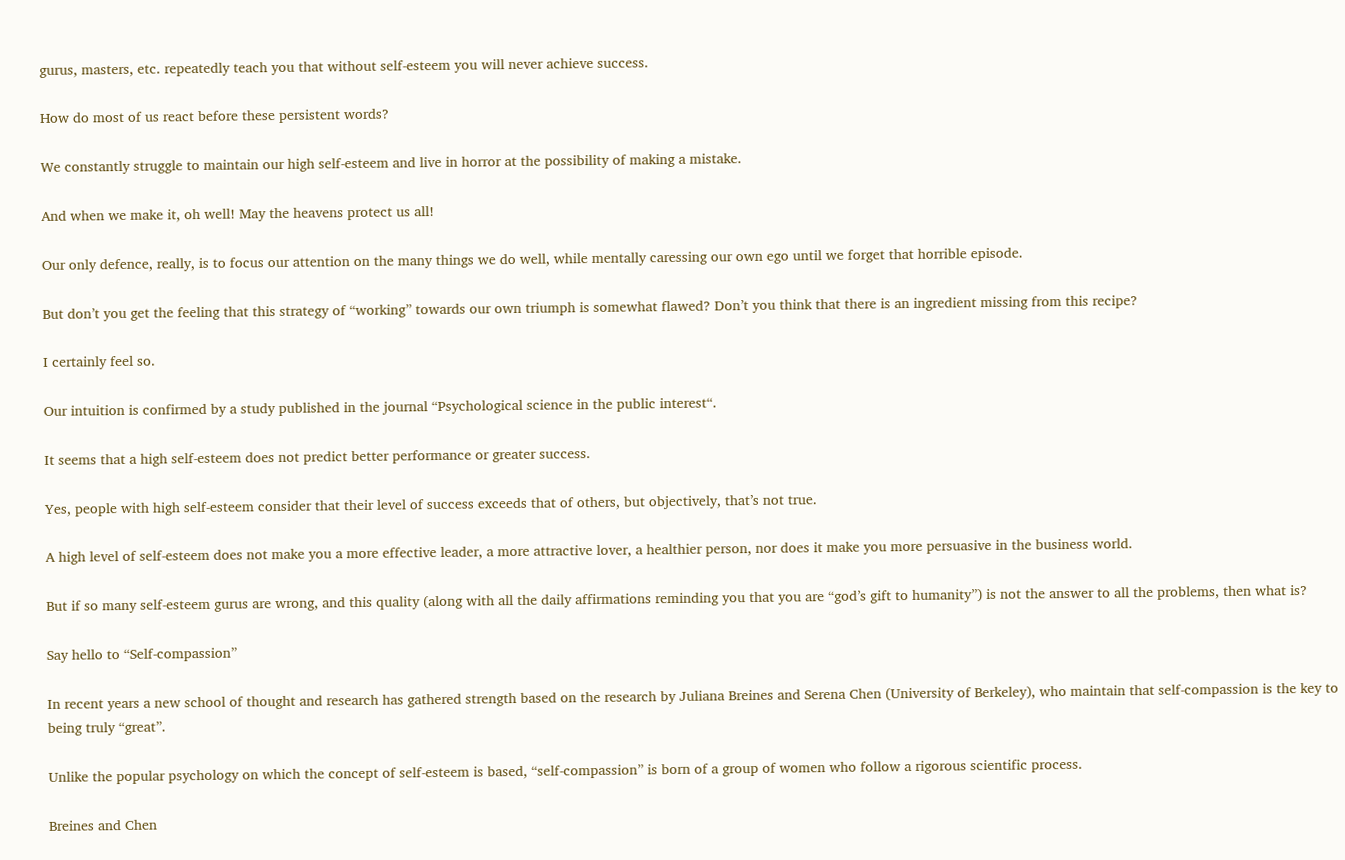gurus, masters, etc. repeatedly teach you that without self-esteem you will never achieve success.

How do most of us react before these persistent words?

We constantly struggle to maintain our high self-esteem and live in horror at the possibility of making a mistake.

And when we make it, oh well! May the heavens protect us all!

Our only defence, really, is to focus our attention on the many things we do well, while mentally caressing our own ego until we forget that horrible episode.

But don’t you get the feeling that this strategy of “working” towards our own triumph is somewhat flawed? Don’t you think that there is an ingredient missing from this recipe?

I certainly feel so.

Our intuition is confirmed by a study published in the journal “Psychological science in the public interest“.

It seems that a high self-esteem does not predict better performance or greater success.

Yes, people with high self-esteem consider that their level of success exceeds that of others, but objectively, that’s not true.

A high level of self-esteem does not make you a more effective leader, a more attractive lover, a healthier person, nor does it make you more persuasive in the business world.

But if so many self-esteem gurus are wrong, and this quality (along with all the daily affirmations reminding you that you are “god’s gift to humanity”) is not the answer to all the problems, then what is?

Say hello to “Self-compassion”

In recent years a new school of thought and research has gathered strength based on the research by Juliana Breines and Serena Chen (University of Berkeley), who maintain that self-compassion is the key to being truly “great”.

Unlike the popular psychology on which the concept of self-esteem is based, “self-compassion” is born of a group of women who follow a rigorous scientific process.

Breines and Chen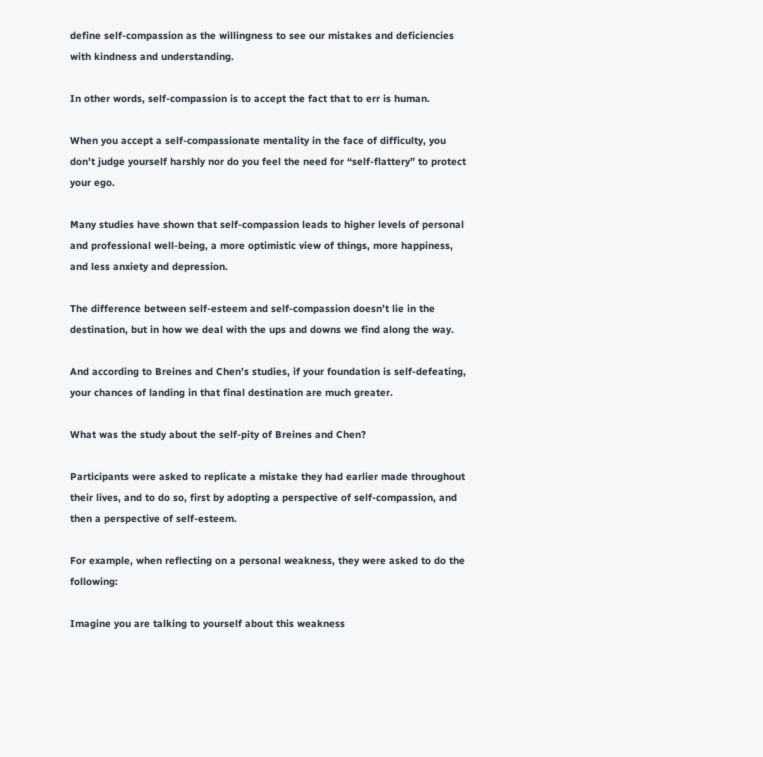define self-compassion as the willingness to see our mistakes and deficiencies with kindness and understanding.

In other words, self-compassion is to accept the fact that to err is human.

When you accept a self-compassionate mentality in the face of difficulty, you don’t judge yourself harshly nor do you feel the need for “self-flattery” to protect your ego.

Many studies have shown that self-compassion leads to higher levels of personal and professional well-being, a more optimistic view of things, more happiness, and less anxiety and depression.

The difference between self-esteem and self-compassion doesn’t lie in the destination, but in how we deal with the ups and downs we find along the way.

And according to Breines and Chen’s studies, if your foundation is self-defeating, your chances of landing in that final destination are much greater.

What was the study about the self-pity of Breines and Chen?

Participants were asked to replicate a mistake they had earlier made throughout their lives, and to do so, first by adopting a perspective of self-compassion, and then a perspective of self-esteem.

For example, when reflecting on a personal weakness, they were asked to do the following:

Imagine you are talking to yourself about this weakness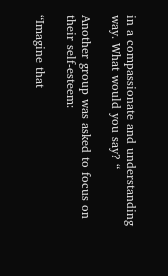in a compassionate and understanding way. What would you say? “

Another group was asked to focus on their self-esteem:

“Imagine that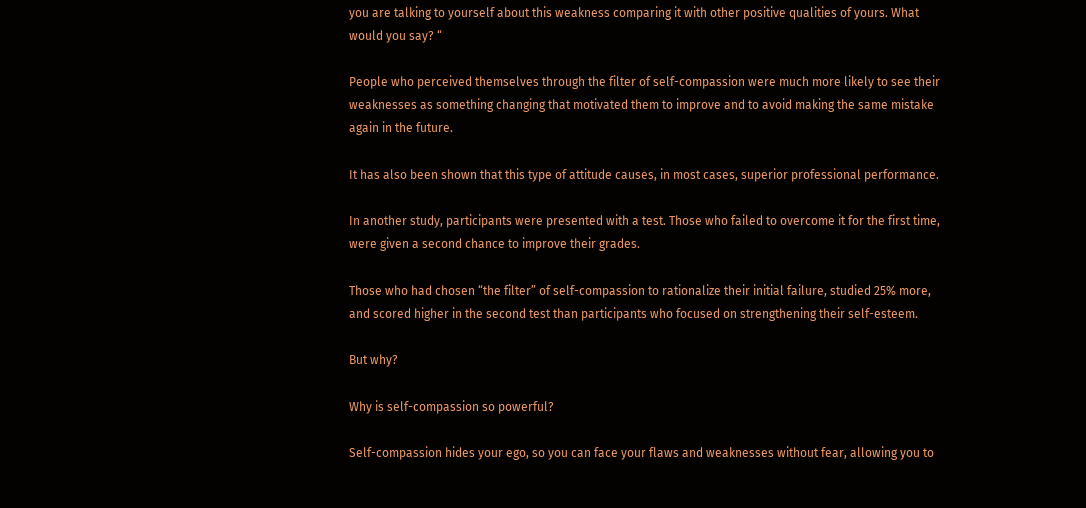you are talking to yourself about this weakness comparing it with other positive qualities of yours. What would you say? “

People who perceived themselves through the filter of self-compassion were much more likely to see their weaknesses as something changing that motivated them to improve and to avoid making the same mistake again in the future.

It has also been shown that this type of attitude causes, in most cases, superior professional performance.

In another study, participants were presented with a test. Those who failed to overcome it for the first time, were given a second chance to improve their grades.

Those who had chosen “the filter” of self-compassion to rationalize their initial failure, studied 25% more, and scored higher in the second test than participants who focused on strengthening their self-esteem.

But why?

Why is self-compassion so powerful?

Self-compassion hides your ego, so you can face your flaws and weaknesses without fear, allowing you to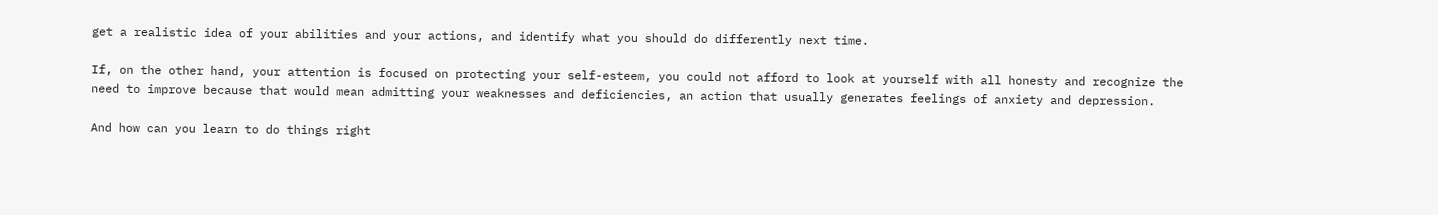get a realistic idea of your abilities and your actions, and identify what you should do differently next time.

If, on the other hand, your attention is focused on protecting your self-esteem, you could not afford to look at yourself with all honesty and recognize the need to improve because that would mean admitting your weaknesses and deficiencies, an action that usually generates feelings of anxiety and depression.

And how can you learn to do things right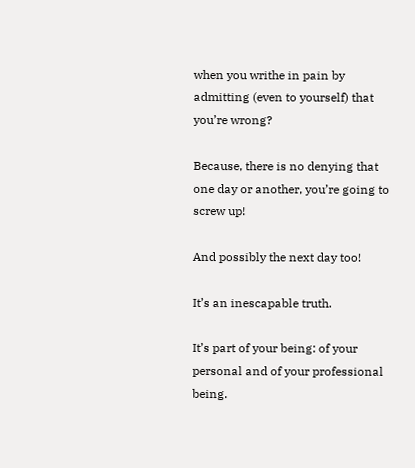when you writhe in pain by admitting (even to yourself) that you’re wrong?

Because, there is no denying that one day or another, you’re going to screw up!

And possibly the next day too!

It’s an inescapable truth.

It’s part of your being: of your personal and of your professional being.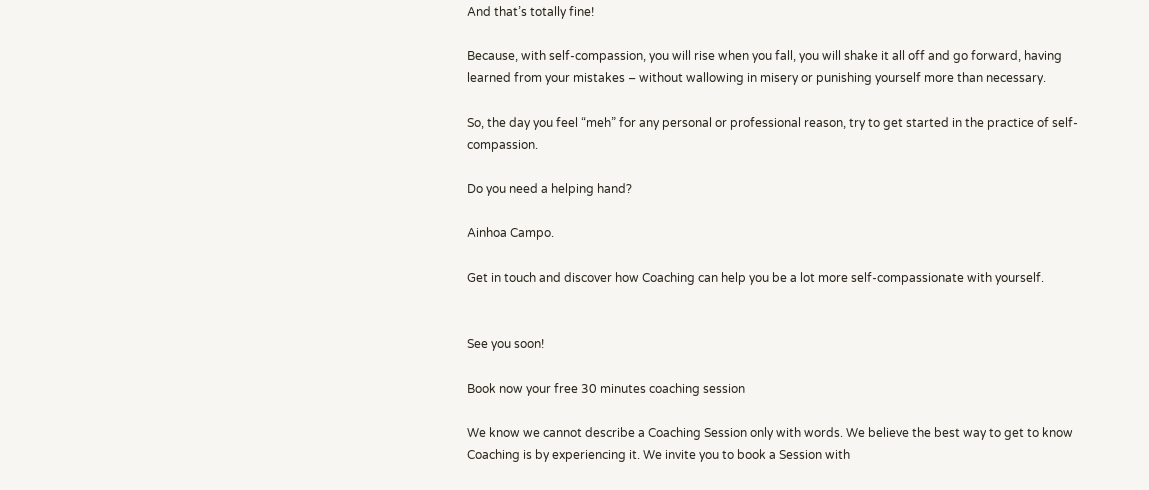And that’s totally fine!

Because, with self-compassion, you will rise when you fall, you will shake it all off and go forward, having learned from your mistakes – without wallowing in misery or punishing yourself more than necessary.

So, the day you feel “meh” for any personal or professional reason, try to get started in the practice of self-compassion.

Do you need a helping hand?

Ainhoa Campo.

Get in touch and discover how Coaching can help you be a lot more self-compassionate with yourself.


See you soon!

Book now your free 30 minutes coaching session

We know we cannot describe a Coaching Session only with words. We believe the best way to get to know Coaching is by experiencing it. We invite you to book a Session with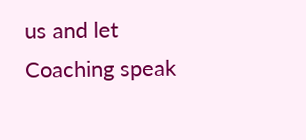us and let Coaching speak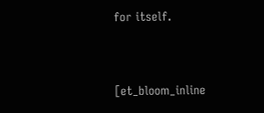for itself.


[et_bloom_inline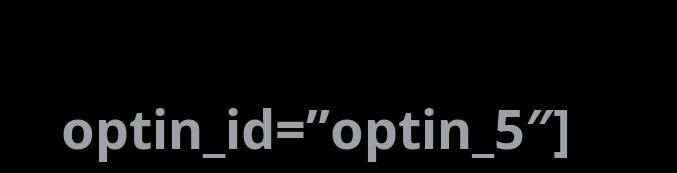optin_id=”optin_5″]